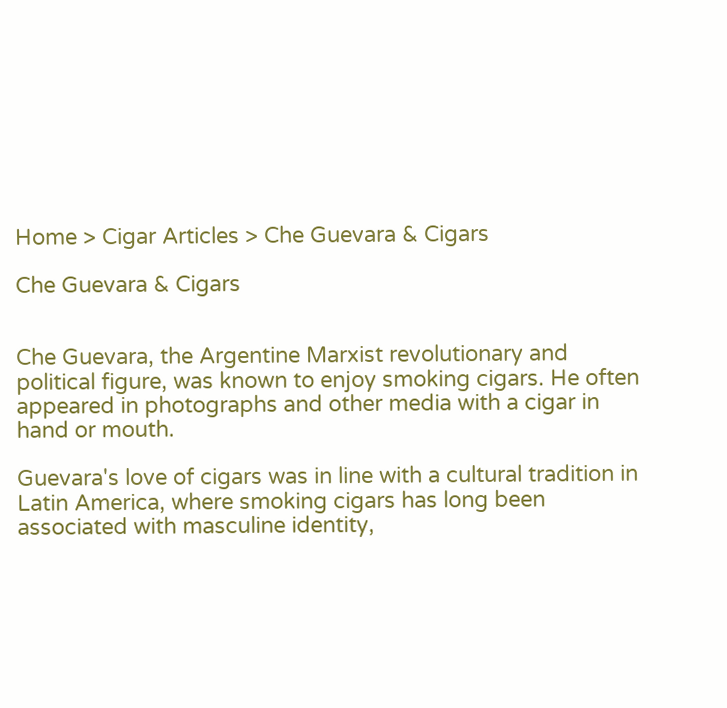Home > Cigar Articles > Che Guevara & Cigars

Che Guevara & Cigars


Che Guevara, the Argentine Marxist revolutionary and political figure, was known to enjoy smoking cigars. He often appeared in photographs and other media with a cigar in hand or mouth.

Guevara's love of cigars was in line with a cultural tradition in Latin America, where smoking cigars has long been associated with masculine identity,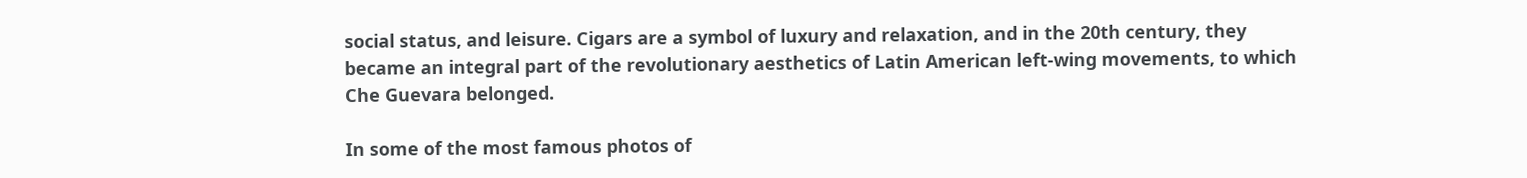social status, and leisure. Cigars are a symbol of luxury and relaxation, and in the 20th century, they became an integral part of the revolutionary aesthetics of Latin American left-wing movements, to which Che Guevara belonged.

In some of the most famous photos of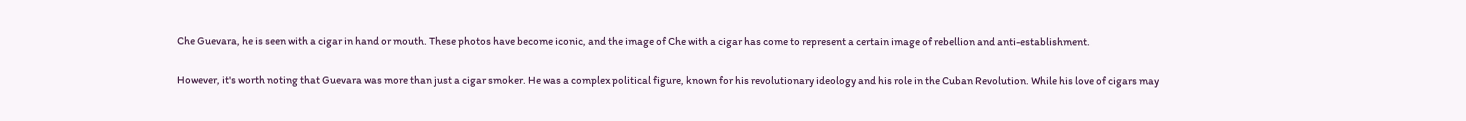Che Guevara, he is seen with a cigar in hand or mouth. These photos have become iconic, and the image of Che with a cigar has come to represent a certain image of rebellion and anti-establishment.

However, it's worth noting that Guevara was more than just a cigar smoker. He was a complex political figure, known for his revolutionary ideology and his role in the Cuban Revolution. While his love of cigars may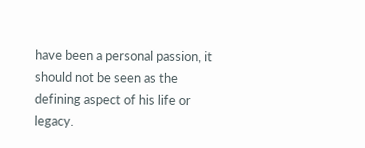have been a personal passion, it should not be seen as the defining aspect of his life or legacy.